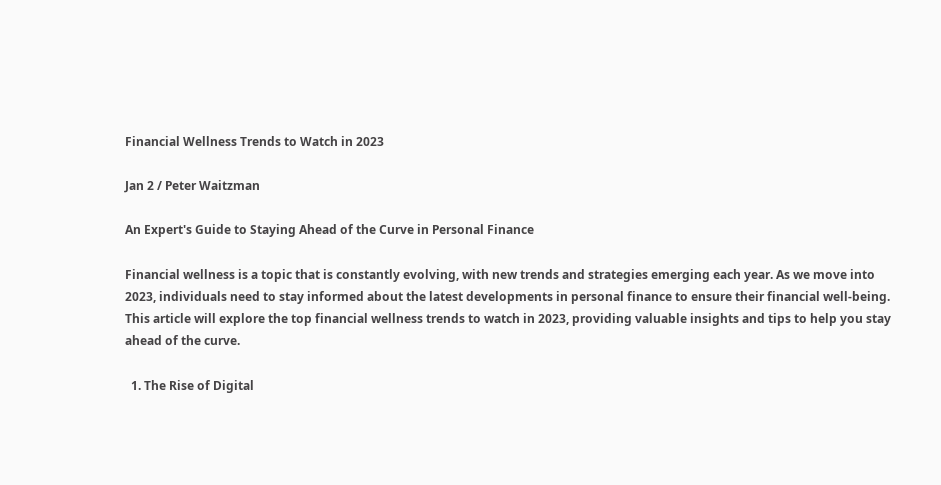Financial Wellness Trends to Watch in 2023

Jan 2 / Peter Waitzman

An Expert's Guide to Staying Ahead of the Curve in Personal Finance

Financial wellness is a topic that is constantly evolving, with new trends and strategies emerging each year. As we move into 2023, individuals need to stay informed about the latest developments in personal finance to ensure their financial well-being. This article will explore the top financial wellness trends to watch in 2023, providing valuable insights and tips to help you stay ahead of the curve.

  1. The Rise of Digital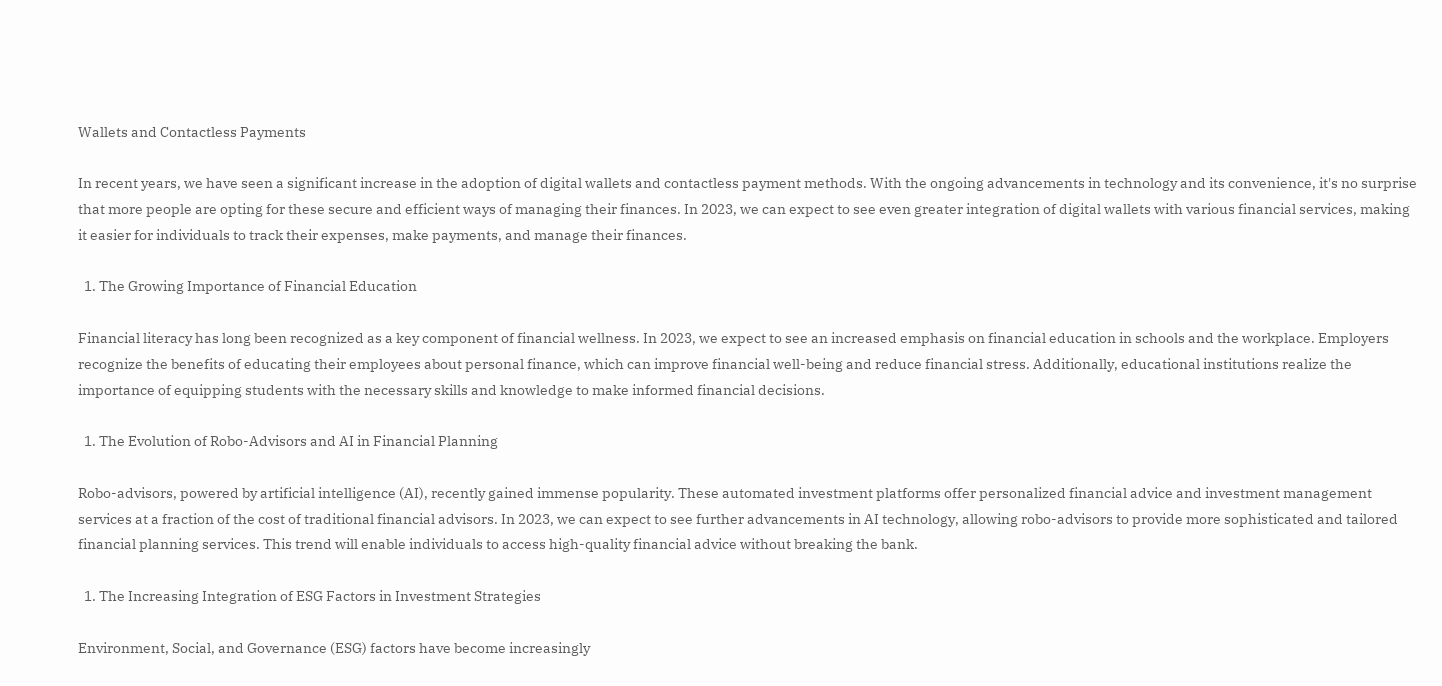Wallets and Contactless Payments

In recent years, we have seen a significant increase in the adoption of digital wallets and contactless payment methods. With the ongoing advancements in technology and its convenience, it's no surprise that more people are opting for these secure and efficient ways of managing their finances. In 2023, we can expect to see even greater integration of digital wallets with various financial services, making it easier for individuals to track their expenses, make payments, and manage their finances.

  1. The Growing Importance of Financial Education

Financial literacy has long been recognized as a key component of financial wellness. In 2023, we expect to see an increased emphasis on financial education in schools and the workplace. Employers recognize the benefits of educating their employees about personal finance, which can improve financial well-being and reduce financial stress. Additionally, educational institutions realize the importance of equipping students with the necessary skills and knowledge to make informed financial decisions.

  1. The Evolution of Robo-Advisors and AI in Financial Planning

Robo-advisors, powered by artificial intelligence (AI), recently gained immense popularity. These automated investment platforms offer personalized financial advice and investment management services at a fraction of the cost of traditional financial advisors. In 2023, we can expect to see further advancements in AI technology, allowing robo-advisors to provide more sophisticated and tailored financial planning services. This trend will enable individuals to access high-quality financial advice without breaking the bank.

  1. The Increasing Integration of ESG Factors in Investment Strategies

Environment, Social, and Governance (ESG) factors have become increasingly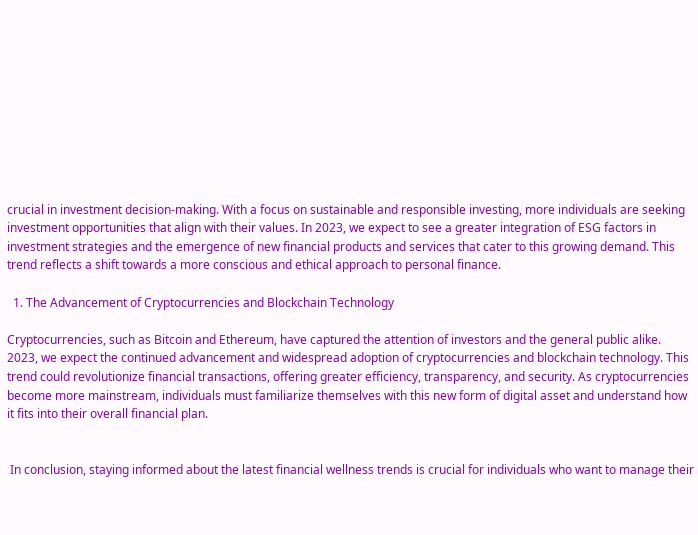crucial in investment decision-making. With a focus on sustainable and responsible investing, more individuals are seeking investment opportunities that align with their values. In 2023, we expect to see a greater integration of ESG factors in investment strategies and the emergence of new financial products and services that cater to this growing demand. This trend reflects a shift towards a more conscious and ethical approach to personal finance.

  1. The Advancement of Cryptocurrencies and Blockchain Technology

Cryptocurrencies, such as Bitcoin and Ethereum, have captured the attention of investors and the general public alike. 2023, we expect the continued advancement and widespread adoption of cryptocurrencies and blockchain technology. This trend could revolutionize financial transactions, offering greater efficiency, transparency, and security. As cryptocurrencies become more mainstream, individuals must familiarize themselves with this new form of digital asset and understand how it fits into their overall financial plan.


 In conclusion, staying informed about the latest financial wellness trends is crucial for individuals who want to manage their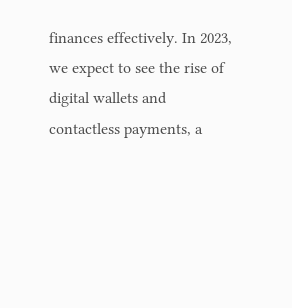finances effectively. In 2023, we expect to see the rise of digital wallets and contactless payments, a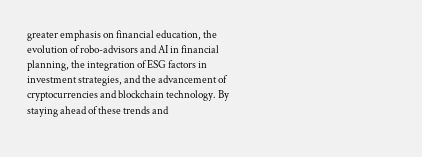greater emphasis on financial education, the evolution of robo-advisors and AI in financial planning, the integration of ESG factors in investment strategies, and the advancement of cryptocurrencies and blockchain technology. By staying ahead of these trends and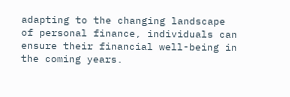adapting to the changing landscape of personal finance, individuals can ensure their financial well-being in the coming years.